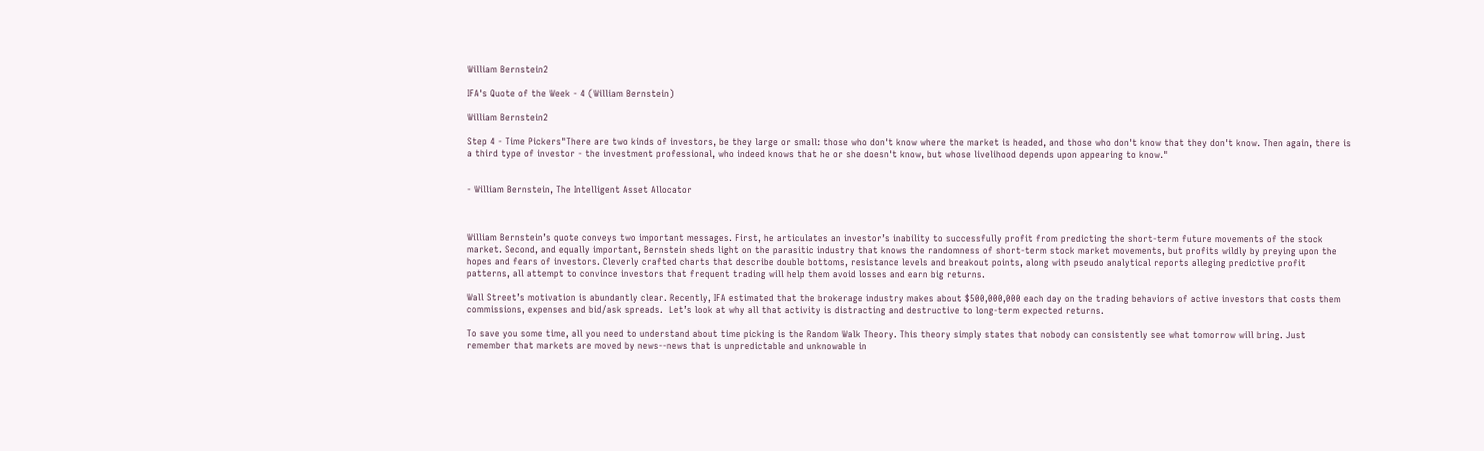William Bernstein2

IFA's Quote of the Week - 4 (William Bernstein)

William Bernstein2

Step 4 - Time Pickers"There are two kinds of investors, be they large or small: those who don't know where the market is headed, and those who don't know that they don't know. Then again, there is a third type of investor - the investment professional, who indeed knows that he or she doesn't know, but whose livelihood depends upon appearing to know."


- William Bernstein, The Intelligent Asset Allocator



William Bernstein’s quote conveys two important messages. First, he articulates an investor’s inability to successfully profit from predicting the short-term future movements of the stock market. Second, and equally important, Bernstein sheds light on the parasitic industry that knows the randomness of short-term stock market movements, but profits wildly by preying upon the hopes and fears of investors. Cleverly crafted charts that describe double bottoms, resistance levels and breakout points, along with pseudo analytical reports alleging predictive profit patterns, all attempt to convince investors that frequent trading will help them avoid losses and earn big returns.

Wall Street’s motivation is abundantly clear. Recently, IFA estimated that the brokerage industry makes about $500,000,000 each day on the trading behaviors of active investors that costs them commissions, expenses and bid/ask spreads.  Let’s look at why all that activity is distracting and destructive to long-term expected returns.

To save you some time, all you need to understand about time picking is the Random Walk Theory. This theory simply states that nobody can consistently see what tomorrow will bring. Just remember that markets are moved by news--news that is unpredictable and unknowable in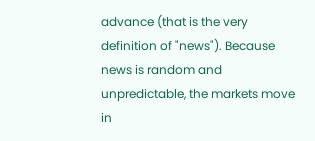advance (that is the very definition of "news"). Because news is random and unpredictable, the markets move in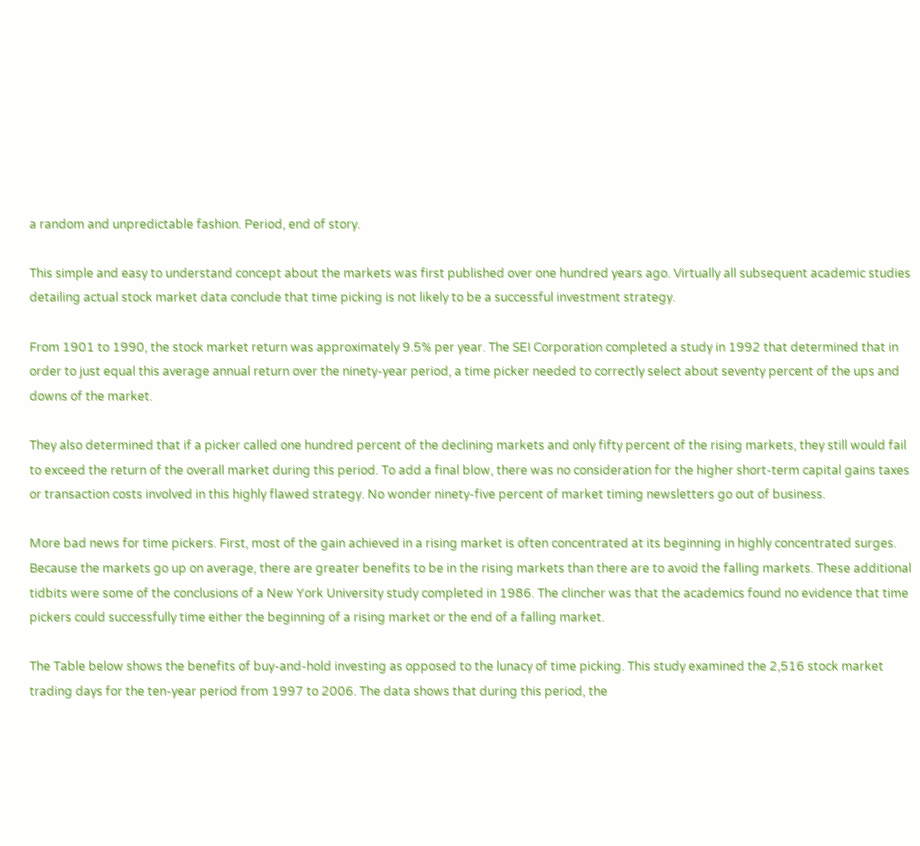a random and unpredictable fashion. Period, end of story.

This simple and easy to understand concept about the markets was first published over one hundred years ago. Virtually all subsequent academic studies detailing actual stock market data conclude that time picking is not likely to be a successful investment strategy.

From 1901 to 1990, the stock market return was approximately 9.5% per year. The SEI Corporation completed a study in 1992 that determined that in order to just equal this average annual return over the ninety-year period, a time picker needed to correctly select about seventy percent of the ups and downs of the market.

They also determined that if a picker called one hundred percent of the declining markets and only fifty percent of the rising markets, they still would fail to exceed the return of the overall market during this period. To add a final blow, there was no consideration for the higher short-term capital gains taxes or transaction costs involved in this highly flawed strategy. No wonder ninety-five percent of market timing newsletters go out of business.

More bad news for time pickers. First, most of the gain achieved in a rising market is often concentrated at its beginning in highly concentrated surges. Because the markets go up on average, there are greater benefits to be in the rising markets than there are to avoid the falling markets. These additional tidbits were some of the conclusions of a New York University study completed in 1986. The clincher was that the academics found no evidence that time pickers could successfully time either the beginning of a rising market or the end of a falling market.

The Table below shows the benefits of buy-and-hold investing as opposed to the lunacy of time picking. This study examined the 2,516 stock market trading days for the ten-year period from 1997 to 2006. The data shows that during this period, the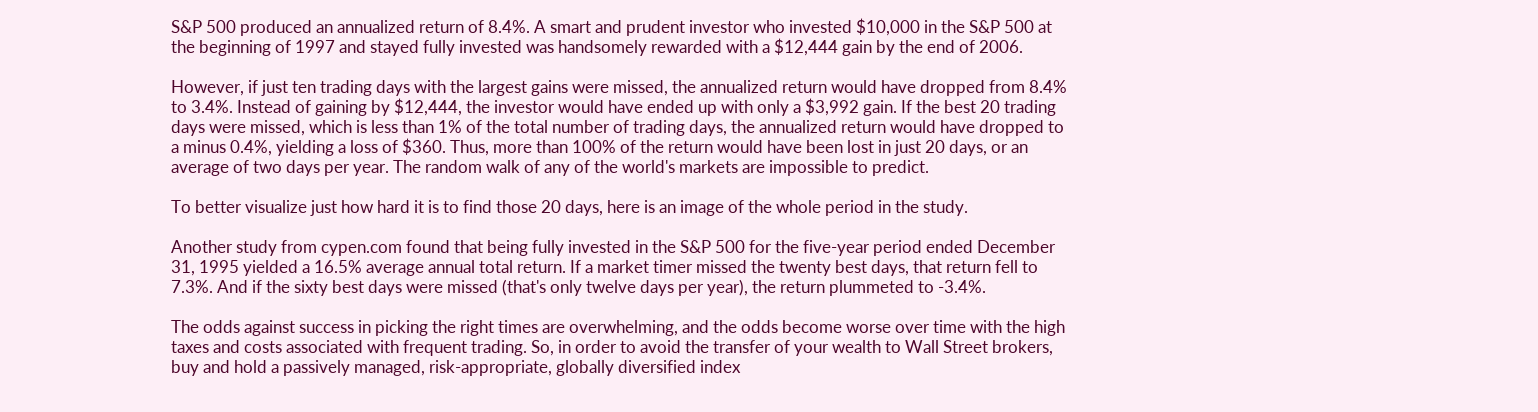S&P 500 produced an annualized return of 8.4%. A smart and prudent investor who invested $10,000 in the S&P 500 at the beginning of 1997 and stayed fully invested was handsomely rewarded with a $12,444 gain by the end of 2006.

However, if just ten trading days with the largest gains were missed, the annualized return would have dropped from 8.4% to 3.4%. Instead of gaining by $12,444, the investor would have ended up with only a $3,992 gain. If the best 20 trading days were missed, which is less than 1% of the total number of trading days, the annualized return would have dropped to a minus 0.4%, yielding a loss of $360. Thus, more than 100% of the return would have been lost in just 20 days, or an average of two days per year. The random walk of any of the world's markets are impossible to predict.

To better visualize just how hard it is to find those 20 days, here is an image of the whole period in the study.

Another study from cypen.com found that being fully invested in the S&P 500 for the five-year period ended December 31, 1995 yielded a 16.5% average annual total return. If a market timer missed the twenty best days, that return fell to 7.3%. And if the sixty best days were missed (that's only twelve days per year), the return plummeted to -3.4%.

The odds against success in picking the right times are overwhelming, and the odds become worse over time with the high taxes and costs associated with frequent trading. So, in order to avoid the transfer of your wealth to Wall Street brokers, buy and hold a passively managed, risk-appropriate, globally diversified index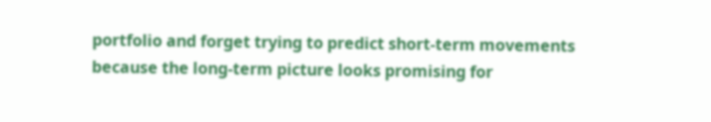portfolio and forget trying to predict short-term movements because the long-term picture looks promising for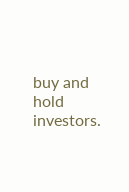buy and hold investors.